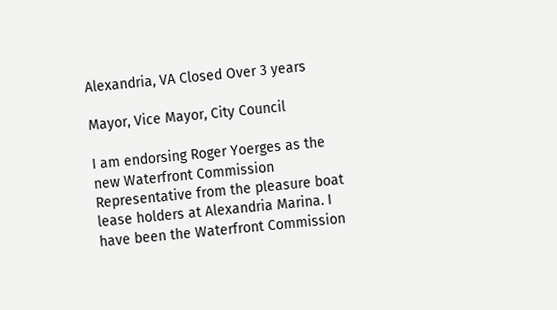Alexandria, VA Closed Over 3 years

Mayor, Vice Mayor, City Council

I am endorsing Roger Yoerges as the new Waterfront Commission Representative from the pleasure boat lease holders at Alexandria Marina. I have been the Waterfront Commission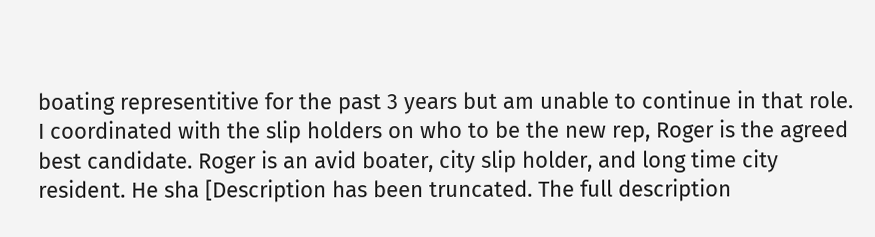boating representitive for the past 3 years but am unable to continue in that role. I coordinated with the slip holders on who to be the new rep, Roger is the agreed best candidate. Roger is an avid boater, city slip holder, and long time city resident. He sha [Description has been truncated. The full description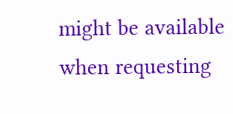might be available when requesting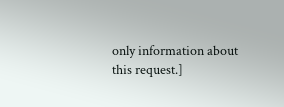only information about this request.]